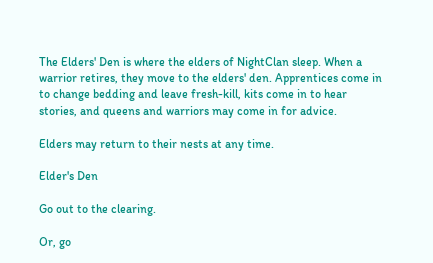The Elders' Den is where the elders of NightClan sleep. When a warrior retires, they move to the elders' den. Apprentices come in to change bedding and leave fresh-kill, kits come in to hear stories, and queens and warriors may come in for advice.

Elders may return to their nests at any time.

Elder's Den

Go out to the clearing.

Or, go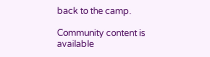back to the camp.

Community content is available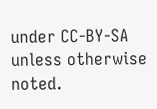under CC-BY-SA unless otherwise noted.